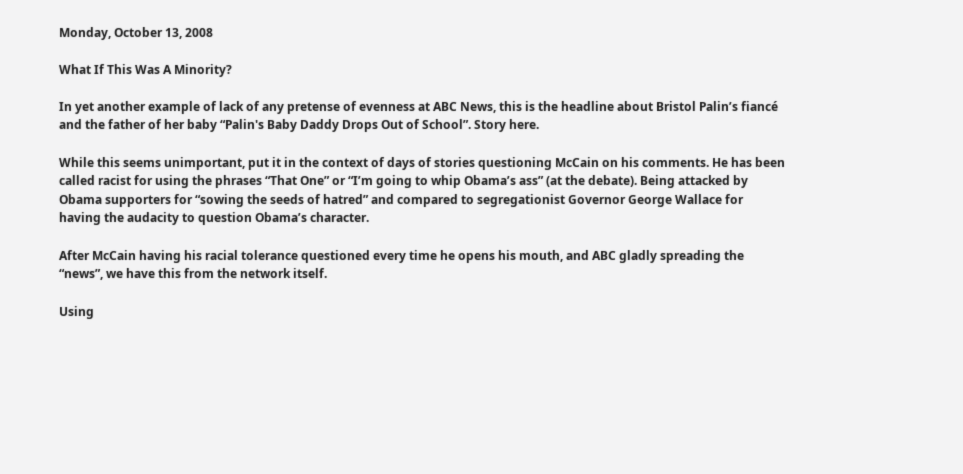Monday, October 13, 2008

What If This Was A Minority?

In yet another example of lack of any pretense of evenness at ABC News, this is the headline about Bristol Palin’s fiancé and the father of her baby “Palin's Baby Daddy Drops Out of School”. Story here.

While this seems unimportant, put it in the context of days of stories questioning McCain on his comments. He has been called racist for using the phrases “That One” or “I’m going to whip Obama’s ass” (at the debate). Being attacked by Obama supporters for “sowing the seeds of hatred” and compared to segregationist Governor George Wallace for having the audacity to question Obama’s character.

After McCain having his racial tolerance questioned every time he opens his mouth, and ABC gladly spreading the “news”, we have this from the network itself.

Using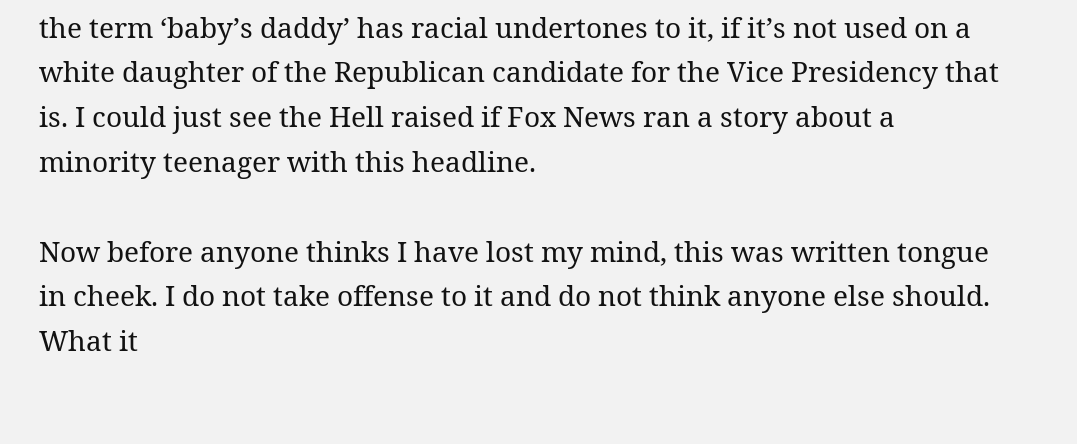the term ‘baby’s daddy’ has racial undertones to it, if it’s not used on a white daughter of the Republican candidate for the Vice Presidency that is. I could just see the Hell raised if Fox News ran a story about a minority teenager with this headline.

Now before anyone thinks I have lost my mind, this was written tongue in cheek. I do not take offense to it and do not think anyone else should. What it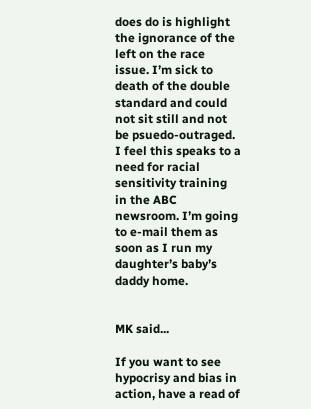does do is highlight the ignorance of the left on the race issue. I’m sick to death of the double standard and could not sit still and not be psuedo-outraged. I feel this speaks to a need for racial sensitivity training in the ABC newsroom. I’m going to e-mail them as soon as I run my daughter’s baby’s daddy home.


MK said...

If you want to see hypocrisy and bias in action, have a read of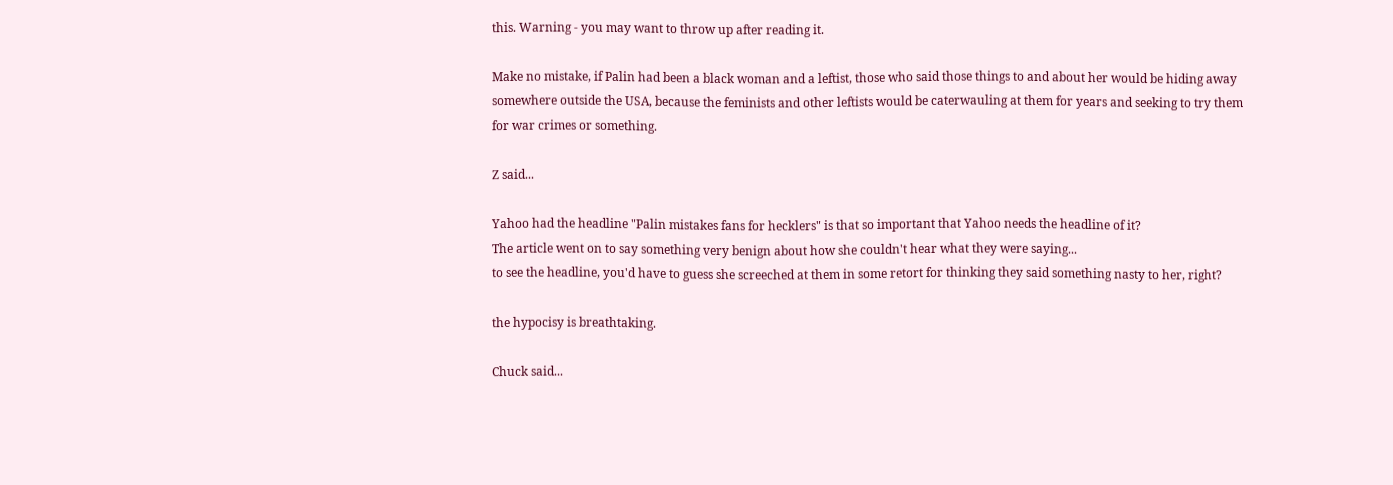this. Warning - you may want to throw up after reading it.

Make no mistake, if Palin had been a black woman and a leftist, those who said those things to and about her would be hiding away somewhere outside the USA, because the feminists and other leftists would be caterwauling at them for years and seeking to try them for war crimes or something.

Z said...

Yahoo had the headline "Palin mistakes fans for hecklers" is that so important that Yahoo needs the headline of it?
The article went on to say something very benign about how she couldn't hear what they were saying...
to see the headline, you'd have to guess she screeched at them in some retort for thinking they said something nasty to her, right?

the hypocisy is breathtaking.

Chuck said...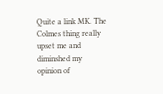Quite a link MK. The Colmes thing really upset me and diminshed my opinion of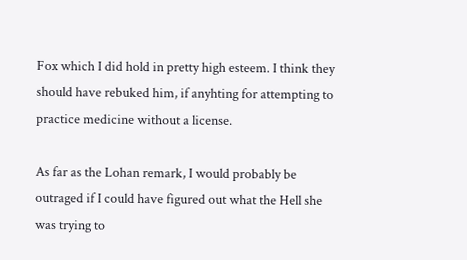Fox which I did hold in pretty high esteem. I think they should have rebuked him, if anyhting for attempting to practice medicine without a license.

As far as the Lohan remark, I would probably be outraged if I could have figured out what the Hell she was trying to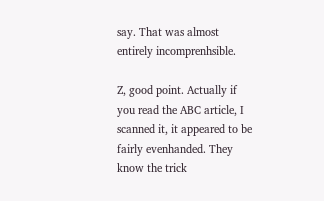say. That was almost entirely incomprenhsible.

Z, good point. Actually if you read the ABC article, I scanned it, it appeared to be fairly evenhanded. They know the trick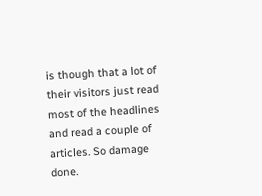is though that a lot of their visitors just read most of the headlines and read a couple of articles. So damage done.